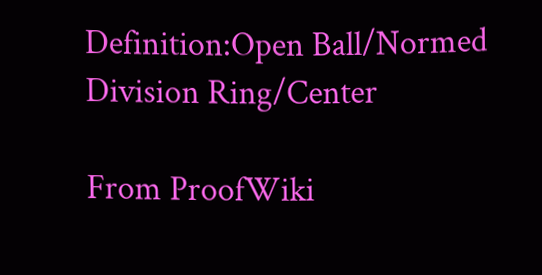Definition:Open Ball/Normed Division Ring/Center

From ProofWiki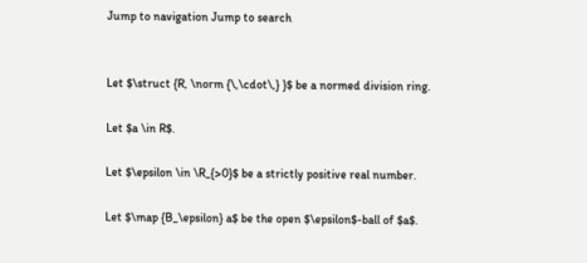Jump to navigation Jump to search


Let $\struct {R, \norm {\,\cdot\,} }$ be a normed division ring.

Let $a \in R$.

Let $\epsilon \in \R_{>0}$ be a strictly positive real number.

Let $\map {B_\epsilon} a$ be the open $\epsilon$-ball of $a$.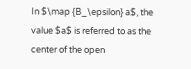In $\map {B_\epsilon} a$, the value $a$ is referred to as the center of the open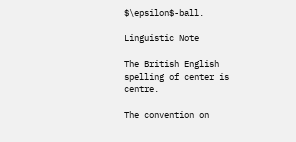$\epsilon$-ball.

Linguistic Note

The British English spelling of center is centre.

The convention on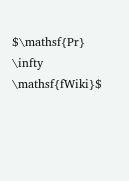$\mathsf{Pr} \infty \mathsf{fWiki}$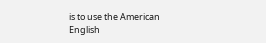is to use the American English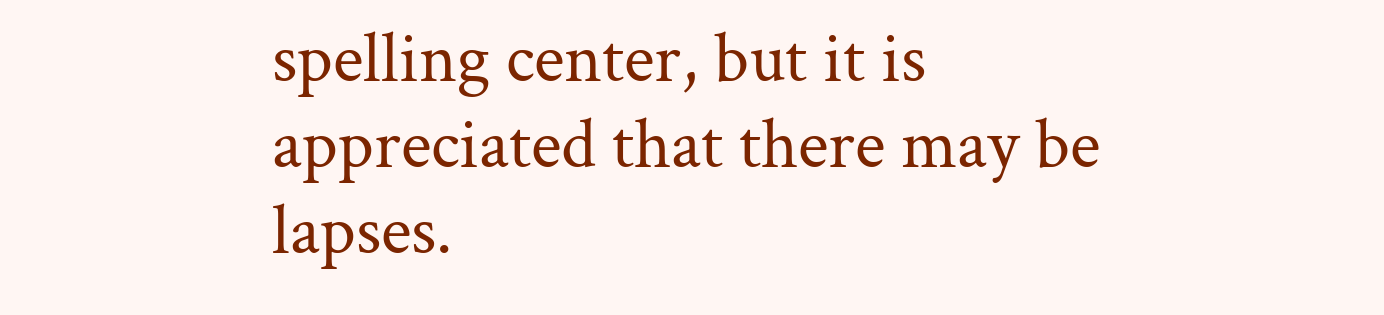spelling center, but it is appreciated that there may be lapses.